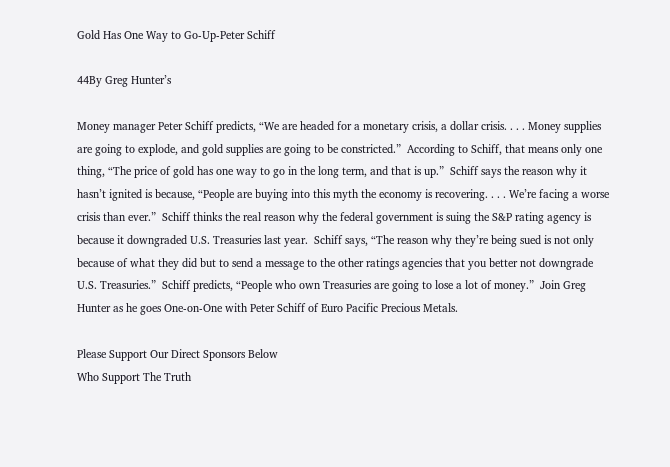Gold Has One Way to Go-Up-Peter Schiff

44By Greg Hunter’s

Money manager Peter Schiff predicts, “We are headed for a monetary crisis, a dollar crisis. . . . Money supplies are going to explode, and gold supplies are going to be constricted.”  According to Schiff, that means only one thing, “The price of gold has one way to go in the long term, and that is up.”  Schiff says the reason why it hasn’t ignited is because, “People are buying into this myth the economy is recovering. . . . We’re facing a worse crisis than ever.”  Schiff thinks the real reason why the federal government is suing the S&P rating agency is because it downgraded U.S. Treasuries last year.  Schiff says, “The reason why they’re being sued is not only because of what they did but to send a message to the other ratings agencies that you better not downgrade U.S. Treasuries.”  Schiff predicts, “People who own Treasuries are going to lose a lot of money.”  Join Greg Hunter as he goes One-on-One with Peter Schiff of Euro Pacific Precious Metals.

Please Support Our Direct Sponsors Below
Who Support The Truth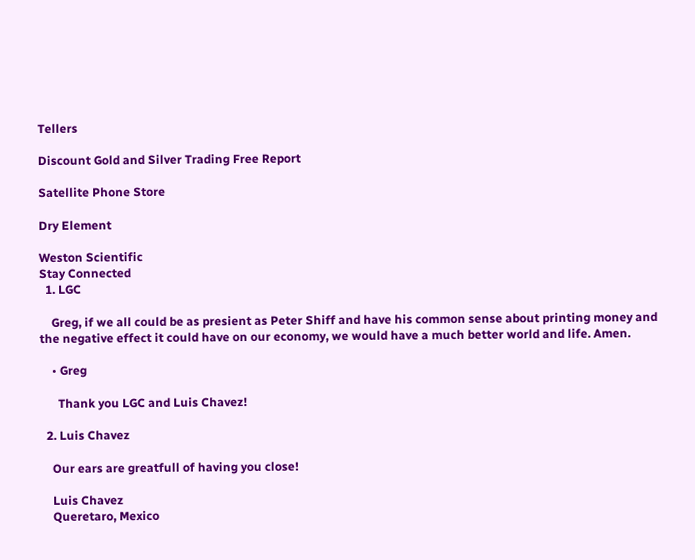Tellers

Discount Gold and Silver Trading Free Report

Satellite Phone Store

Dry Element

Weston Scientific
Stay Connected
  1. LGC

    Greg, if we all could be as presient as Peter Shiff and have his common sense about printing money and the negative effect it could have on our economy, we would have a much better world and life. Amen.

    • Greg

      Thank you LGC and Luis Chavez!

  2. Luis Chavez

    Our ears are greatfull of having you close!

    Luis Chavez
    Queretaro, Mexico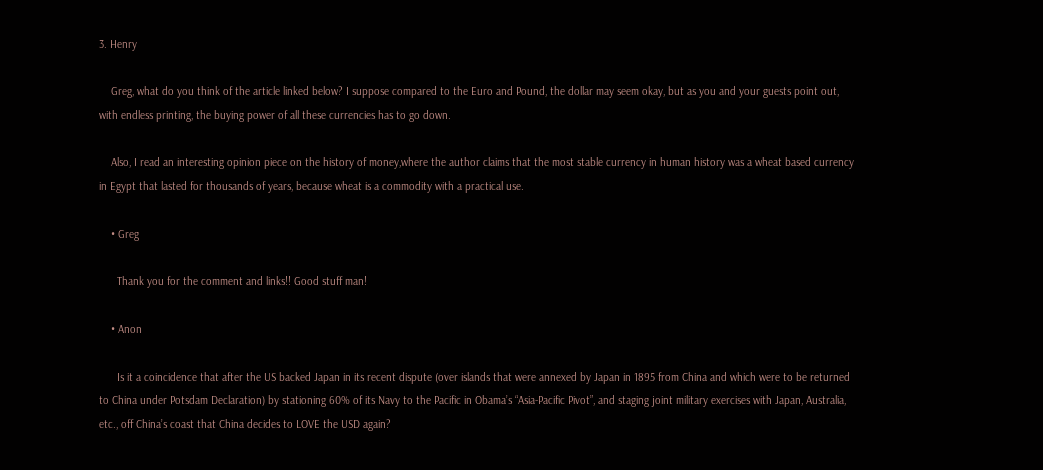3. Henry

    Greg, what do you think of the article linked below? I suppose compared to the Euro and Pound, the dollar may seem okay, but as you and your guests point out, with endless printing, the buying power of all these currencies has to go down.

    Also, I read an interesting opinion piece on the history of money,where the author claims that the most stable currency in human history was a wheat based currency in Egypt that lasted for thousands of years, because wheat is a commodity with a practical use.

    • Greg

      Thank you for the comment and links!! Good stuff man!

    • Anon

      Is it a coincidence that after the US backed Japan in its recent dispute (over islands that were annexed by Japan in 1895 from China and which were to be returned to China under Potsdam Declaration) by stationing 60% of its Navy to the Pacific in Obama’s “Asia-Pacific Pivot”, and staging joint military exercises with Japan, Australia, etc., off China’s coast that China decides to LOVE the USD again?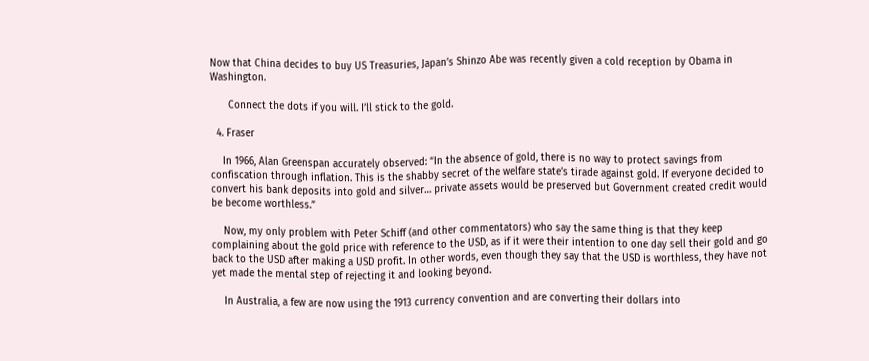Now that China decides to buy US Treasuries, Japan’s Shinzo Abe was recently given a cold reception by Obama in Washington.

      Connect the dots if you will. I’ll stick to the gold.

  4. Fraser

    In 1966, Alan Greenspan accurately observed: “In the absence of gold, there is no way to protect savings from confiscation through inflation. This is the shabby secret of the welfare state’s tirade against gold. If everyone decided to convert his bank deposits into gold and silver… private assets would be preserved but Government created credit would be become worthless.”

    Now, my only problem with Peter Schiff (and other commentators) who say the same thing is that they keep complaining about the gold price with reference to the USD, as if it were their intention to one day sell their gold and go back to the USD after making a USD profit. In other words, even though they say that the USD is worthless, they have not yet made the mental step of rejecting it and looking beyond.

    In Australia, a few are now using the 1913 currency convention and are converting their dollars into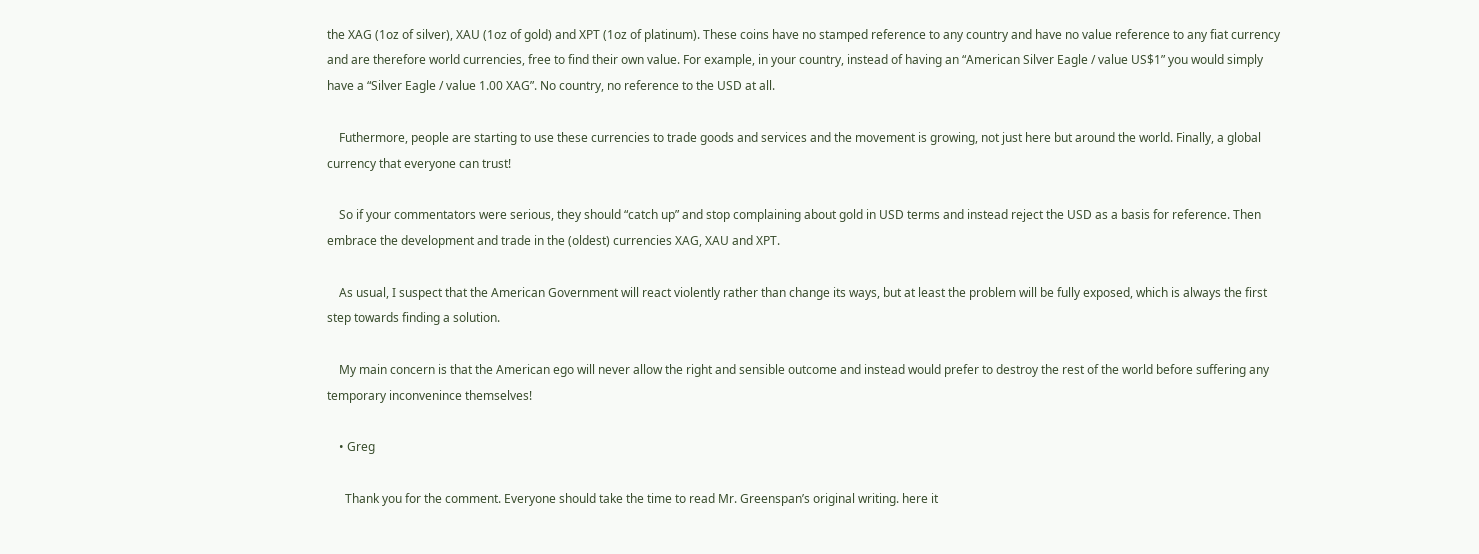the XAG (1oz of silver), XAU (1oz of gold) and XPT (1oz of platinum). These coins have no stamped reference to any country and have no value reference to any fiat currency and are therefore world currencies, free to find their own value. For example, in your country, instead of having an “American Silver Eagle / value US$1” you would simply have a “Silver Eagle / value 1.00 XAG”. No country, no reference to the USD at all.

    Futhermore, people are starting to use these currencies to trade goods and services and the movement is growing, not just here but around the world. Finally, a global currency that everyone can trust!

    So if your commentators were serious, they should “catch up” and stop complaining about gold in USD terms and instead reject the USD as a basis for reference. Then embrace the development and trade in the (oldest) currencies XAG, XAU and XPT.

    As usual, I suspect that the American Government will react violently rather than change its ways, but at least the problem will be fully exposed, which is always the first step towards finding a solution.

    My main concern is that the American ego will never allow the right and sensible outcome and instead would prefer to destroy the rest of the world before suffering any temporary inconvenince themselves!

    • Greg

      Thank you for the comment. Everyone should take the time to read Mr. Greenspan’s original writing. here it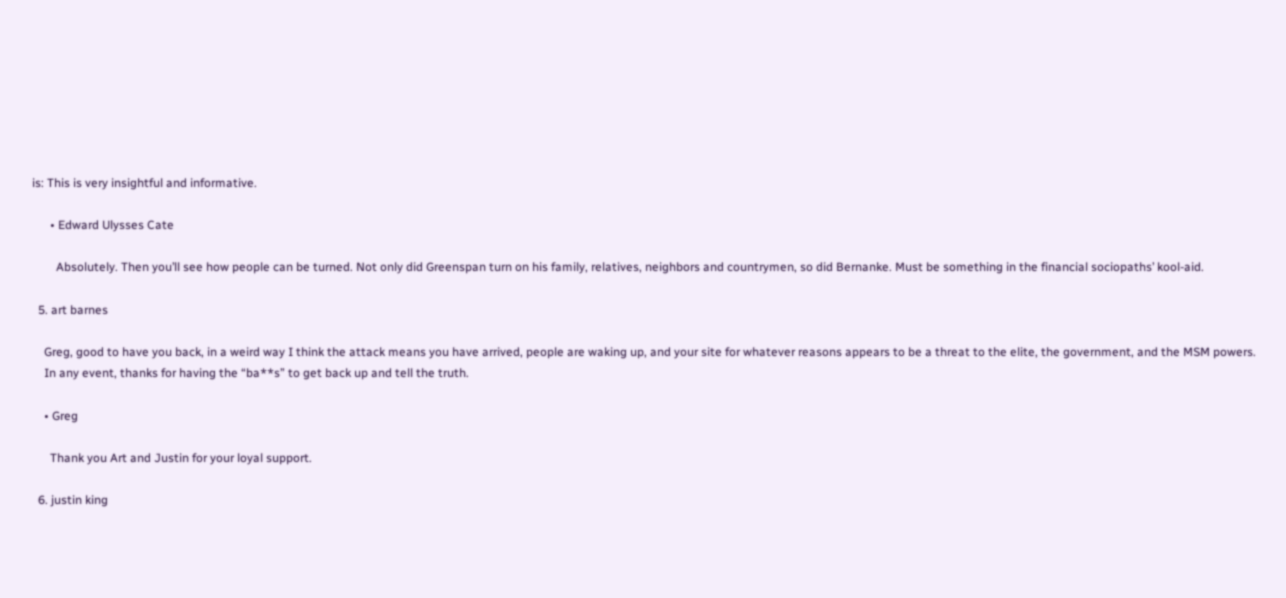is: This is very insightful and informative.

      • Edward Ulysses Cate

        Absolutely. Then you’ll see how people can be turned. Not only did Greenspan turn on his family, relatives, neighbors and countrymen, so did Bernanke. Must be something in the financial sociopaths’ kool-aid.

  5. art barnes

    Greg, good to have you back, in a weird way I think the attack means you have arrived, people are waking up, and your site for whatever reasons appears to be a threat to the elite, the government, and the MSM powers.
    In any event, thanks for having the “ba**s” to get back up and tell the truth.

    • Greg

      Thank you Art and Justin for your loyal support.

  6. justin king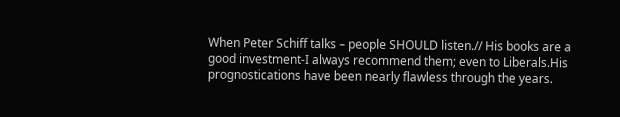When Peter Schiff talks – people SHOULD listen.// His books are a good investment-I always recommend them; even to Liberals.His prognostications have been nearly flawless through the years.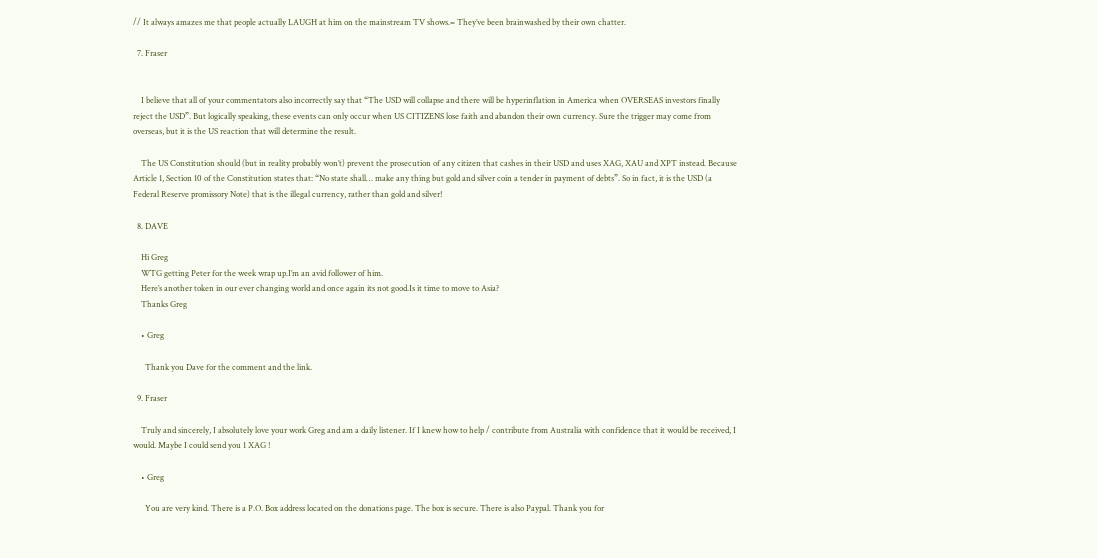// It always amazes me that people actually LAUGH at him on the mainstream TV shows.= They’ve been brainwashed by their own chatter.

  7. Fraser


    I believe that all of your commentators also incorrectly say that “The USD will collapse and there will be hyperinflation in America when OVERSEAS investors finally reject the USD”. But logically speaking, these events can only occur when US CITIZENS lose faith and abandon their own currency. Sure the trigger may come from overseas, but it is the US reaction that will determine the result.

    The US Constitution should (but in reality probably won’t) prevent the prosecution of any citizen that cashes in their USD and uses XAG, XAU and XPT instead. Because Article 1, Section 10 of the Constitution states that: “No state shall… make any thing but gold and silver coin a tender in payment of debts”. So in fact, it is the USD (a Federal Reserve promissory Note) that is the illegal currency, rather than gold and silver!

  8. DAVE

    Hi Greg
    WTG getting Peter for the week wrap up.I’m an avid follower of him.
    Here’s another token in our ever changing world and once again its not good.Is it time to move to Asia?
    Thanks Greg

    • Greg

      Thank you Dave for the comment and the link.

  9. Fraser

    Truly and sincerely, I absolutely love your work Greg and am a daily listener. If I knew how to help / contribute from Australia with confidence that it would be received, I would. Maybe I could send you 1 XAG !

    • Greg

      You are very kind. There is a P.O. Box address located on the donations page. The box is secure. There is also Paypal. Thank you for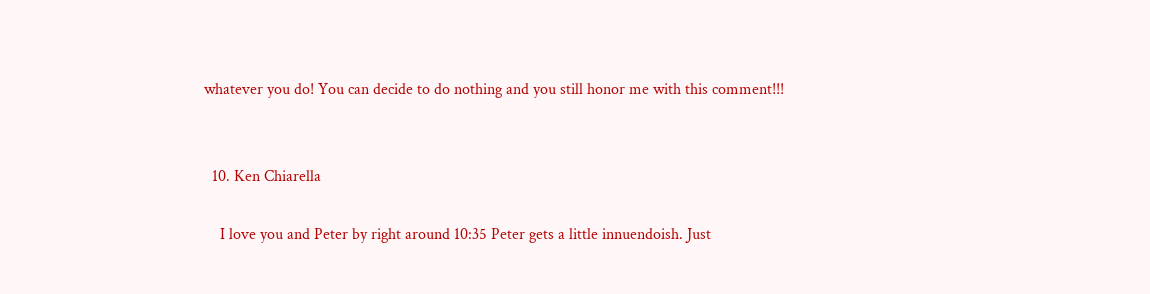whatever you do! You can decide to do nothing and you still honor me with this comment!!!


  10. Ken Chiarella

    I love you and Peter by right around 10:35 Peter gets a little innuendoish. Just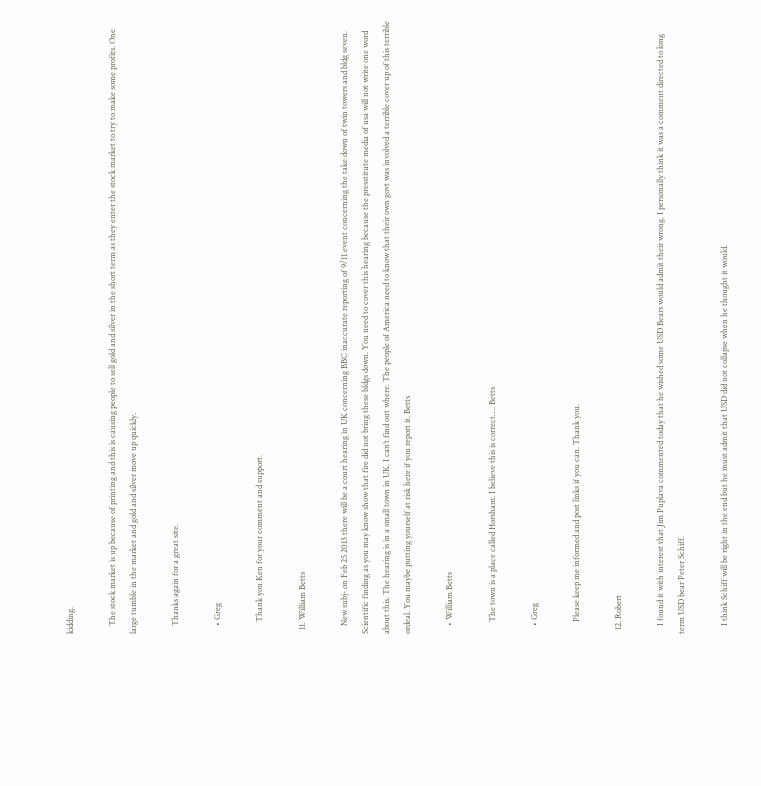kidding.

    The stock market is up because of printing and this is causing people to sell gold and silver in the short term as they enter the stock market to try to make some profits. One large tumble in the market and gold and silver move up quickly.

    Thanks again for a great site.

    • Greg

      Thank you Ken for your comment and support.

  11. William Betts

    New subj- on Feb 25 2013 there will be a court hearing in UK concerning BBC inaccurate reporting of 9/11 event concerning the take down of twin towers and bldg seven. Scientific finding as you may know show that fire did not bring these bldgs down. You need to cover this hearing because the presstitute media of usa will not write one word about this. The hearing is in a small town in UK. I can’t find out where. The people of America need to know that their own govt was involved a terrible cover up of this terrible ordeal. You maybe putting yourself at risk here if you report it. Betts

    • William Betts

      The town is a place called Horsham. I believe this is correct…. Betts

    • Greg

      Please keep me informed and post links if you can. Thank you.

  12. Robert

    I found it with interest that Jim Puplava commented today that he wished some USD Bears would admit their wrong. I personally think it was a comment directed to long term USD bear Peter Schiff.

    I think Schiff will be right in the end but he must admit that USD did not collapse when he thought it would.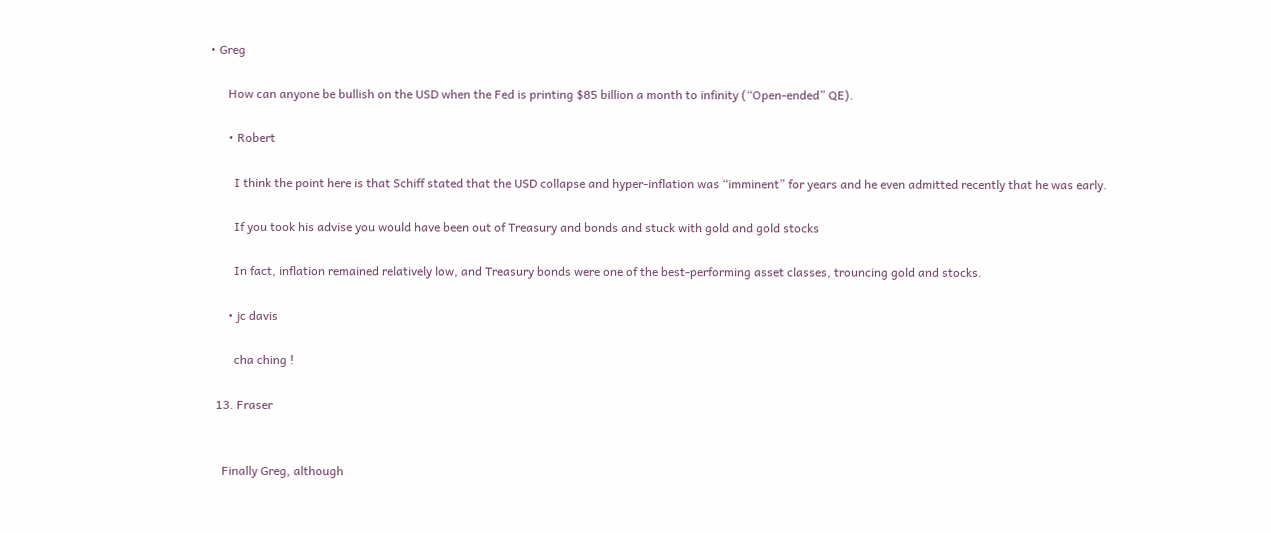• Greg

      How can anyone be bullish on the USD when the Fed is printing $85 billion a month to infinity (“Open-ended” QE).

      • Robert

        I think the point here is that Schiff stated that the USD collapse and hyper-inflation was “imminent” for years and he even admitted recently that he was early.

        If you took his advise you would have been out of Treasury and bonds and stuck with gold and gold stocks

        In fact, inflation remained relatively low, and Treasury bonds were one of the best-performing asset classes, trouncing gold and stocks.

      • jc davis

        cha ching !

  13. Fraser


    Finally Greg, although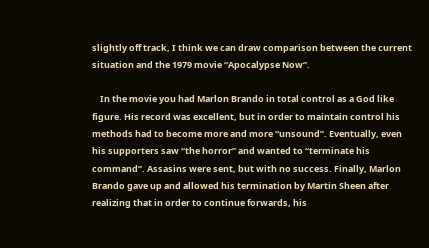slightly off track, I think we can draw comparison between the current situation and the 1979 movie “Apocalypse Now”.

    In the movie you had Marlon Brando in total control as a God like figure. His record was excellent, but in order to maintain control his methods had to become more and more “unsound”. Eventually, even his supporters saw “the horror” and wanted to “terminate his command”. Assasins were sent, but with no success. Finally, Marlon Brando gave up and allowed his termination by Martin Sheen after realizing that in order to continue forwards, his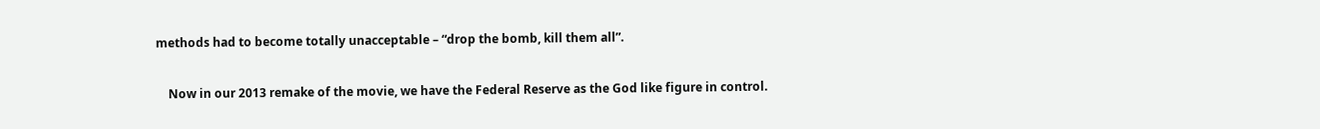methods had to become totally unacceptable – “drop the bomb, kill them all”.

    Now in our 2013 remake of the movie, we have the Federal Reserve as the God like figure in control.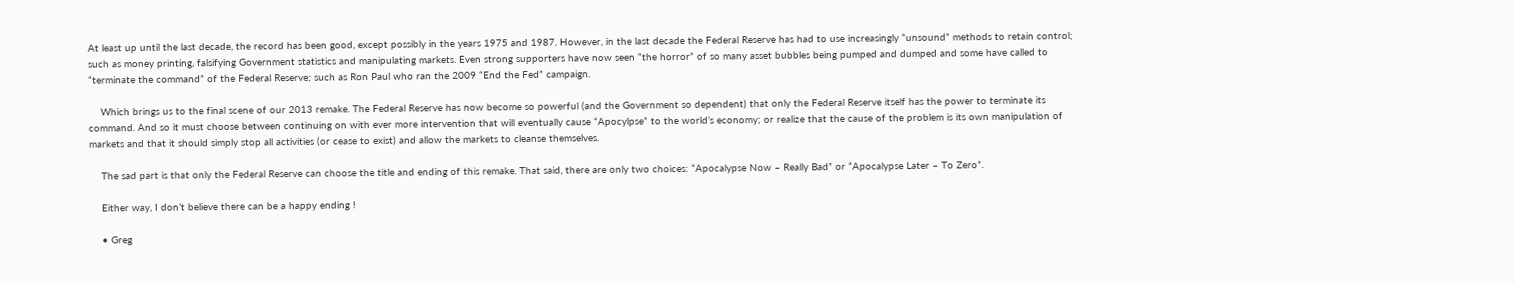At least up until the last decade, the record has been good, except possibly in the years 1975 and 1987. However, in the last decade the Federal Reserve has had to use increasingly “unsound” methods to retain control; such as money printing, falsifying Government statistics and manipulating markets. Even strong supporters have now seen “the horror” of so many asset bubbles being pumped and dumped and some have called to “terminate the command” of the Federal Reserve; such as Ron Paul who ran the 2009 “End the Fed” campaign.

    Which brings us to the final scene of our 2013 remake. The Federal Reserve has now become so powerful (and the Government so dependent) that only the Federal Reserve itself has the power to terminate its command. And so it must choose between continuing on with ever more intervention that will eventually cause “Apocylpse” to the world’s economy; or realize that the cause of the problem is its own manipulation of markets and that it should simply stop all activities (or cease to exist) and allow the markets to cleanse themselves.

    The sad part is that only the Federal Reserve can choose the title and ending of this remake. That said, there are only two choices: “Apocalypse Now – Really Bad” or “Apocalypse Later – To Zero”.

    Either way, I don’t believe there can be a happy ending !

    • Greg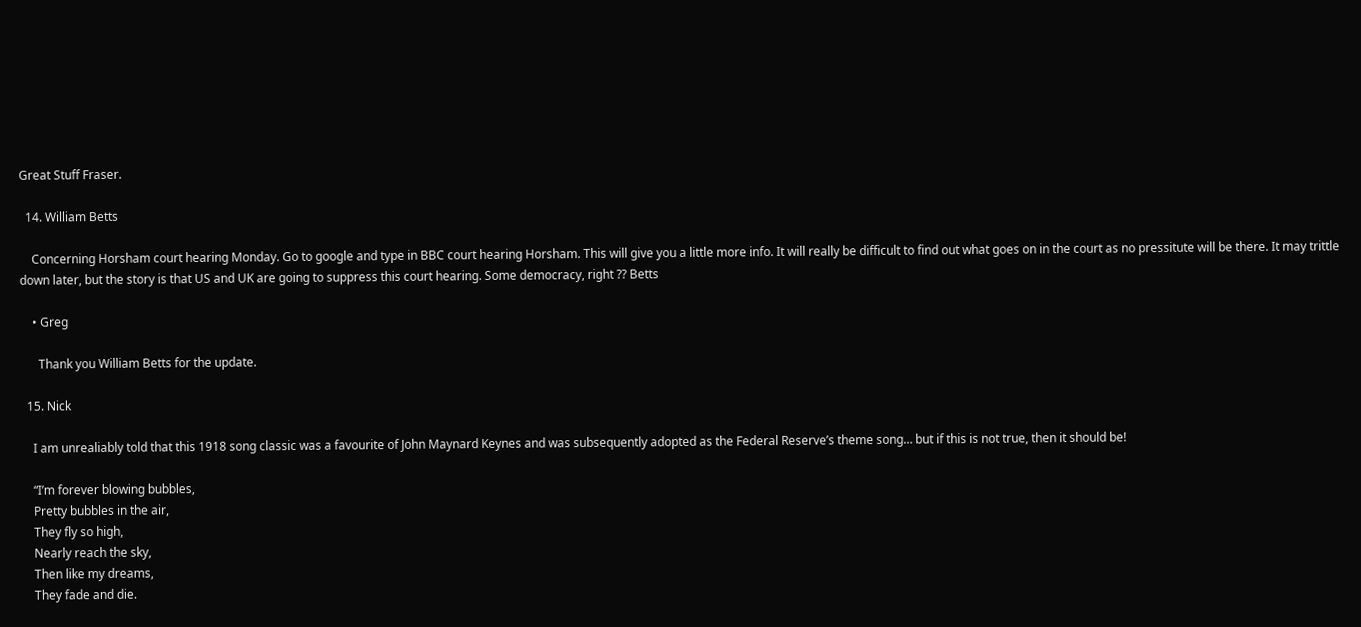Great Stuff Fraser.

  14. William Betts

    Concerning Horsham court hearing Monday. Go to google and type in BBC court hearing Horsham. This will give you a little more info. It will really be difficult to find out what goes on in the court as no pressitute will be there. It may trittle down later, but the story is that US and UK are going to suppress this court hearing. Some democracy, right ?? Betts

    • Greg

      Thank you William Betts for the update.

  15. Nick

    I am unrealiably told that this 1918 song classic was a favourite of John Maynard Keynes and was subsequently adopted as the Federal Reserve’s theme song… but if this is not true, then it should be!

    “I’m forever blowing bubbles,
    Pretty bubbles in the air,
    They fly so high,
    Nearly reach the sky,
    Then like my dreams,
    They fade and die.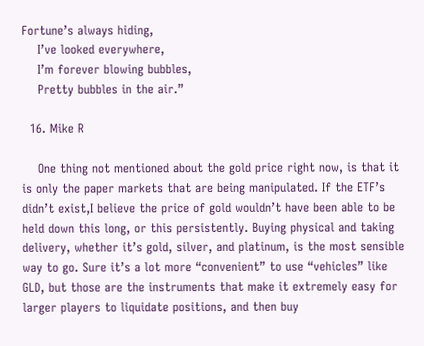Fortune’s always hiding,
    I’ve looked everywhere,
    I’m forever blowing bubbles,
    Pretty bubbles in the air.”

  16. Mike R

    One thing not mentioned about the gold price right now, is that it is only the paper markets that are being manipulated. If the ETF’s didn’t exist,I believe the price of gold wouldn’t have been able to be held down this long, or this persistently. Buying physical and taking delivery, whether it’s gold, silver, and platinum, is the most sensible way to go. Sure it’s a lot more “convenient” to use “vehicles” like GLD, but those are the instruments that make it extremely easy for larger players to liquidate positions, and then buy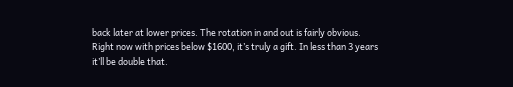back later at lower prices. The rotation in and out is fairly obvious. Right now with prices below $1600, it’s truly a gift. In less than 3 years it’ll be double that.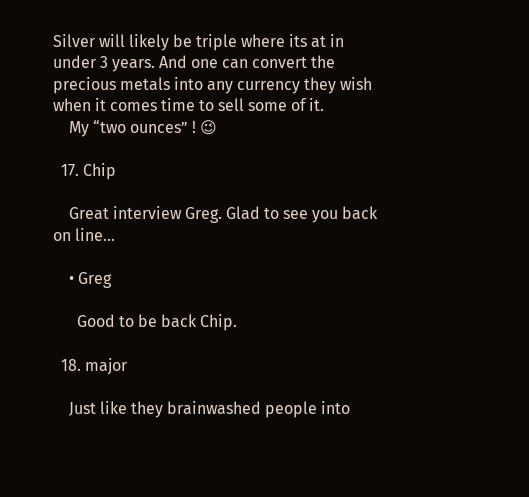Silver will likely be triple where its at in under 3 years. And one can convert the precious metals into any currency they wish when it comes time to sell some of it.
    My “two ounces” ! 😉

  17. Chip

    Great interview Greg. Glad to see you back on line…

    • Greg

      Good to be back Chip.

  18. major

    Just like they brainwashed people into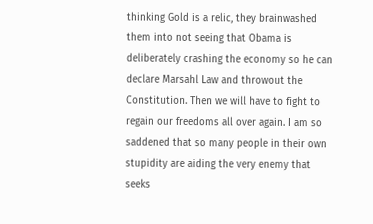thinking Gold is a relic, they brainwashed them into not seeing that Obama is deliberately crashing the economy so he can declare Marsahl Law and throwout the Constitution. Then we will have to fight to regain our freedoms all over again. I am so saddened that so many people in their own stupidity are aiding the very enemy that seeks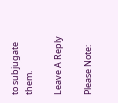to subjugate them.

Leave A Reply

Please Note: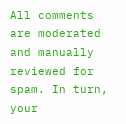All comments are moderated and manually reviewed for spam. In turn, your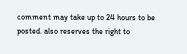comment may take up to 24 hours to be posted. also reserves the right to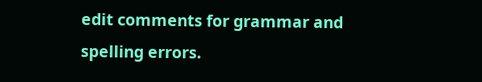edit comments for grammar and spelling errors.